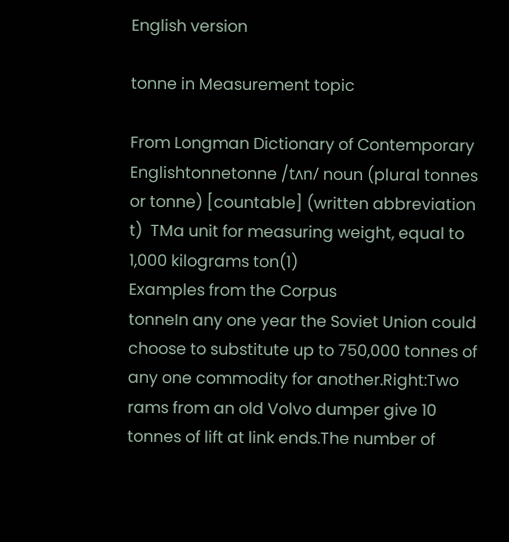English version

tonne in Measurement topic

From Longman Dictionary of Contemporary Englishtonnetonne /tʌn/ noun (plural tonnes or tonne) [countable] (written abbreviation t)  TMa unit for measuring weight, equal to 1,000 kilograms ton(1)
Examples from the Corpus
tonneIn any one year the Soviet Union could choose to substitute up to 750,000 tonnes of any one commodity for another.Right:Two rams from an old Volvo dumper give 10 tonnes of lift at link ends.The number of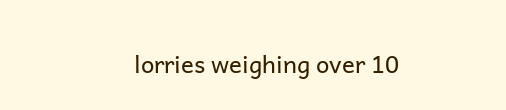lorries weighing over 10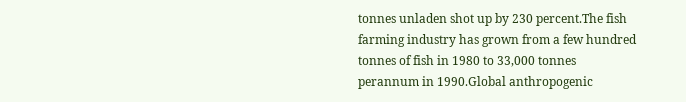tonnes unladen shot up by 230 percent.The fish farming industry has grown from a few hundred tonnes of fish in 1980 to 33,000 tonnes perannum in 1990.Global anthropogenic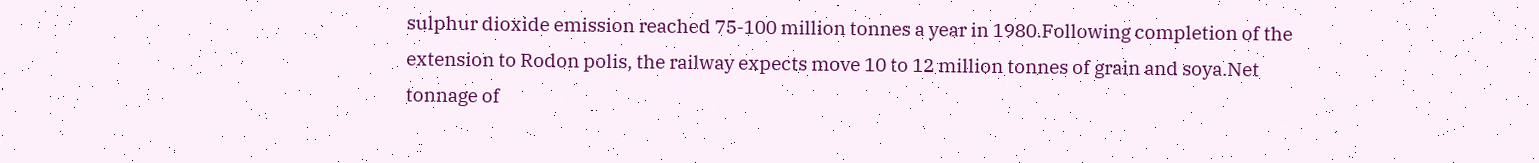sulphur dioxide emission reached 75-100 million tonnes a year in 1980.Following completion of the extension to Rodon polis, the railway expects move 10 to 12 million tonnes of grain and soya.Net tonnage of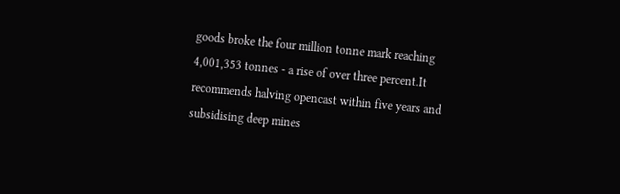goods broke the four million tonne mark reaching 4,001,353 tonnes - a rise of over three percent.It recommends halving opencast within five years and subsidising deep mines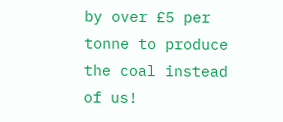by over £5 per tonne to produce the coal instead of us!